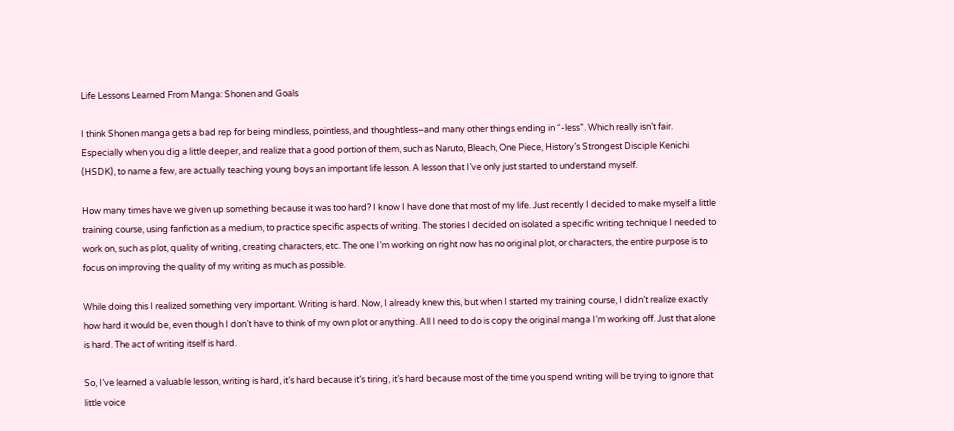Life Lessons Learned From Manga: Shonen and Goals

I think Shonen manga gets a bad rep for being mindless, pointless, and thoughtless–and many other things ending in “-less”. Which really isn’t fair. Especially when you dig a little deeper, and realize that a good portion of them, such as Naruto, Bleach, One Piece, History’s Strongest Disciple Kenichi (HSDK), to name a few, are actually teaching young boys an important life lesson. A lesson that I’ve only just started to understand myself.

How many times have we given up something because it was too hard? I know I have done that most of my life. Just recently I decided to make myself a little training course, using fanfiction as a medium, to practice specific aspects of writing. The stories I decided on isolated a specific writing technique I needed to work on, such as plot, quality of writing, creating characters, etc. The one I’m working on right now has no original plot, or characters, the entire purpose is to focus on improving the quality of my writing as much as possible.

While doing this I realized something very important. Writing is hard. Now, I already knew this, but when I started my training course, I didn’t realize exactly how hard it would be, even though I don’t have to think of my own plot or anything. All I need to do is copy the original manga I’m working off. Just that alone is hard. The act of writing itself is hard.

So, I’ve learned a valuable lesson, writing is hard, it’s hard because it’s tiring, it’s hard because most of the time you spend writing will be trying to ignore that little voice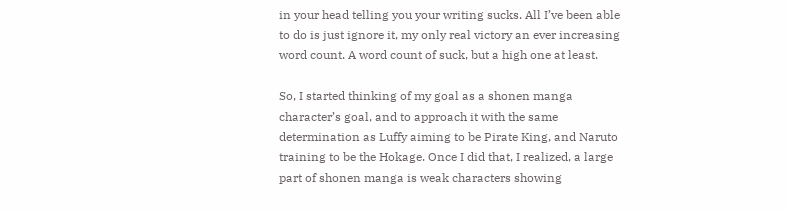in your head telling you your writing sucks. All I’ve been able to do is just ignore it, my only real victory an ever increasing word count. A word count of suck, but a high one at least.

So, I started thinking of my goal as a shonen manga character’s goal, and to approach it with the same determination as Luffy aiming to be Pirate King, and Naruto training to be the Hokage. Once I did that, I realized, a large part of shonen manga is weak characters showing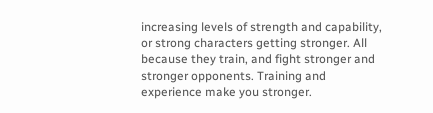increasing levels of strength and capability, or strong characters getting stronger. All because they train, and fight stronger and stronger opponents. Training and experience make you stronger.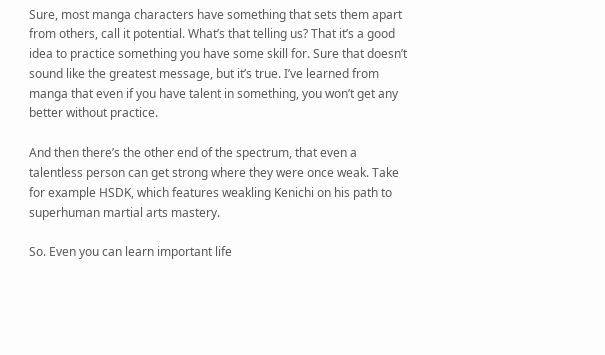Sure, most manga characters have something that sets them apart from others, call it potential. What’s that telling us? That it’s a good idea to practice something you have some skill for. Sure that doesn’t sound like the greatest message, but it’s true. I’ve learned from manga that even if you have talent in something, you won’t get any better without practice.

And then there’s the other end of the spectrum, that even a talentless person can get strong where they were once weak. Take for example HSDK, which features weakling Kenichi on his path to superhuman martial arts mastery.

So. Even you can learn important life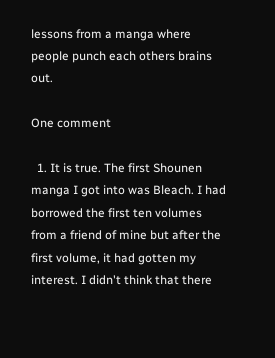lessons from a manga where people punch each others brains out.

One comment

  1. It is true. The first Shounen manga I got into was Bleach. I had borrowed the first ten volumes from a friend of mine but after the first volume, it had gotten my interest. I didn't think that there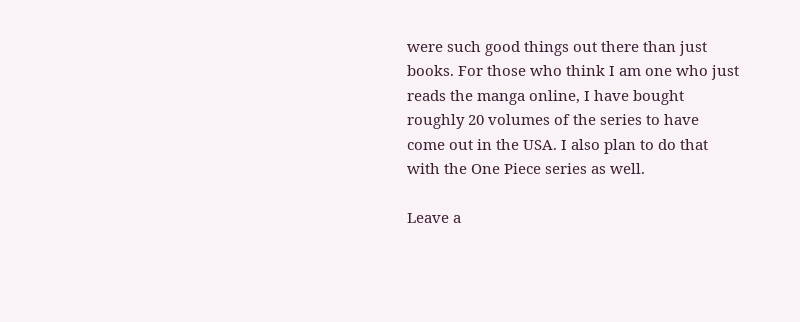were such good things out there than just books. For those who think I am one who just reads the manga online, I have bought roughly 20 volumes of the series to have come out in the USA. I also plan to do that with the One Piece series as well.

Leave a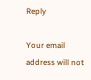Reply

Your email address will not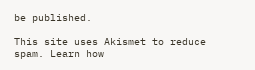be published.

This site uses Akismet to reduce spam. Learn how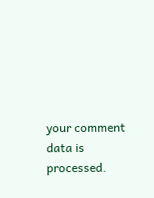your comment data is processed.